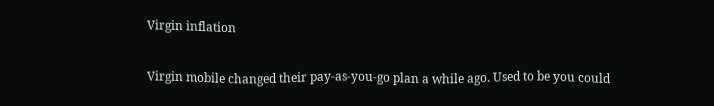Virgin inflation

Virgin mobile changed their pay-as-you-go plan a while ago. Used to be you could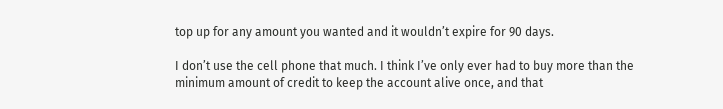top up for any amount you wanted and it wouldn’t expire for 90 days.

I don’t use the cell phone that much. I think I’ve only ever had to buy more than the minimum amount of credit to keep the account alive once, and that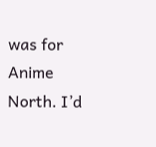was for Anime North. I’d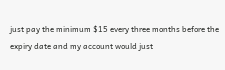just pay the minimum $15 every three months before the expiry date and my account would just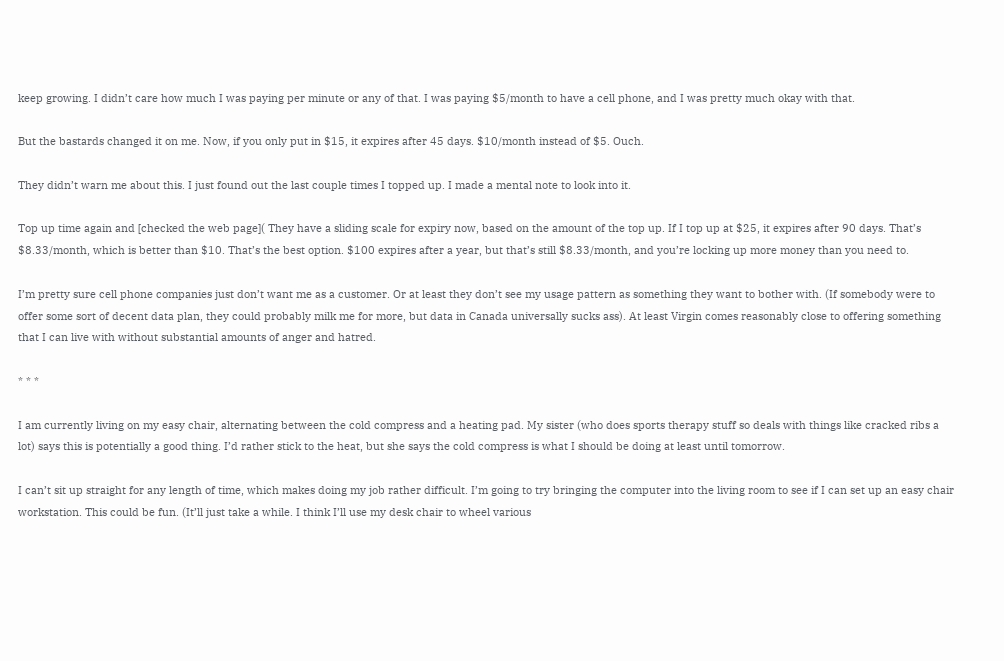keep growing. I didn’t care how much I was paying per minute or any of that. I was paying $5/month to have a cell phone, and I was pretty much okay with that.

But the bastards changed it on me. Now, if you only put in $15, it expires after 45 days. $10/month instead of $5. Ouch.

They didn’t warn me about this. I just found out the last couple times I topped up. I made a mental note to look into it.

Top up time again and [checked the web page]( They have a sliding scale for expiry now, based on the amount of the top up. If I top up at $25, it expires after 90 days. That’s $8.33/month, which is better than $10. That’s the best option. $100 expires after a year, but that’s still $8.33/month, and you’re locking up more money than you need to.

I’m pretty sure cell phone companies just don’t want me as a customer. Or at least they don’t see my usage pattern as something they want to bother with. (If somebody were to offer some sort of decent data plan, they could probably milk me for more, but data in Canada universally sucks ass). At least Virgin comes reasonably close to offering something that I can live with without substantial amounts of anger and hatred.

* * *

I am currently living on my easy chair, alternating between the cold compress and a heating pad. My sister (who does sports therapy stuff so deals with things like cracked ribs a lot) says this is potentially a good thing. I’d rather stick to the heat, but she says the cold compress is what I should be doing at least until tomorrow.

I can’t sit up straight for any length of time, which makes doing my job rather difficult. I’m going to try bringing the computer into the living room to see if I can set up an easy chair workstation. This could be fun. (It’ll just take a while. I think I’ll use my desk chair to wheel various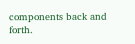components back and forth.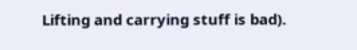Lifting and carrying stuff is bad).